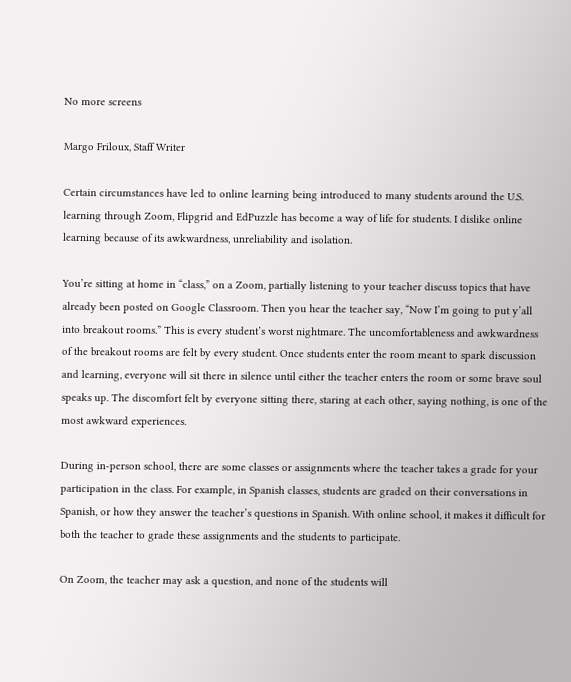No more screens

Margo Friloux, Staff Writer

Certain circumstances have led to online learning being introduced to many students around the U.S. learning through Zoom, Flipgrid and EdPuzzle has become a way of life for students. I dislike online learning because of its awkwardness, unreliability and isolation.

You’re sitting at home in “class,” on a Zoom, partially listening to your teacher discuss topics that have already been posted on Google Classroom. Then you hear the teacher say, “Now I’m going to put y’all into breakout rooms.” This is every student’s worst nightmare. The uncomfortableness and awkwardness of the breakout rooms are felt by every student. Once students enter the room meant to spark discussion and learning, everyone will sit there in silence until either the teacher enters the room or some brave soul speaks up. The discomfort felt by everyone sitting there, staring at each other, saying nothing, is one of the most awkward experiences.

During in-person school, there are some classes or assignments where the teacher takes a grade for your participation in the class. For example, in Spanish classes, students are graded on their conversations in Spanish, or how they answer the teacher’s questions in Spanish. With online school, it makes it difficult for both the teacher to grade these assignments and the students to participate.

On Zoom, the teacher may ask a question, and none of the students will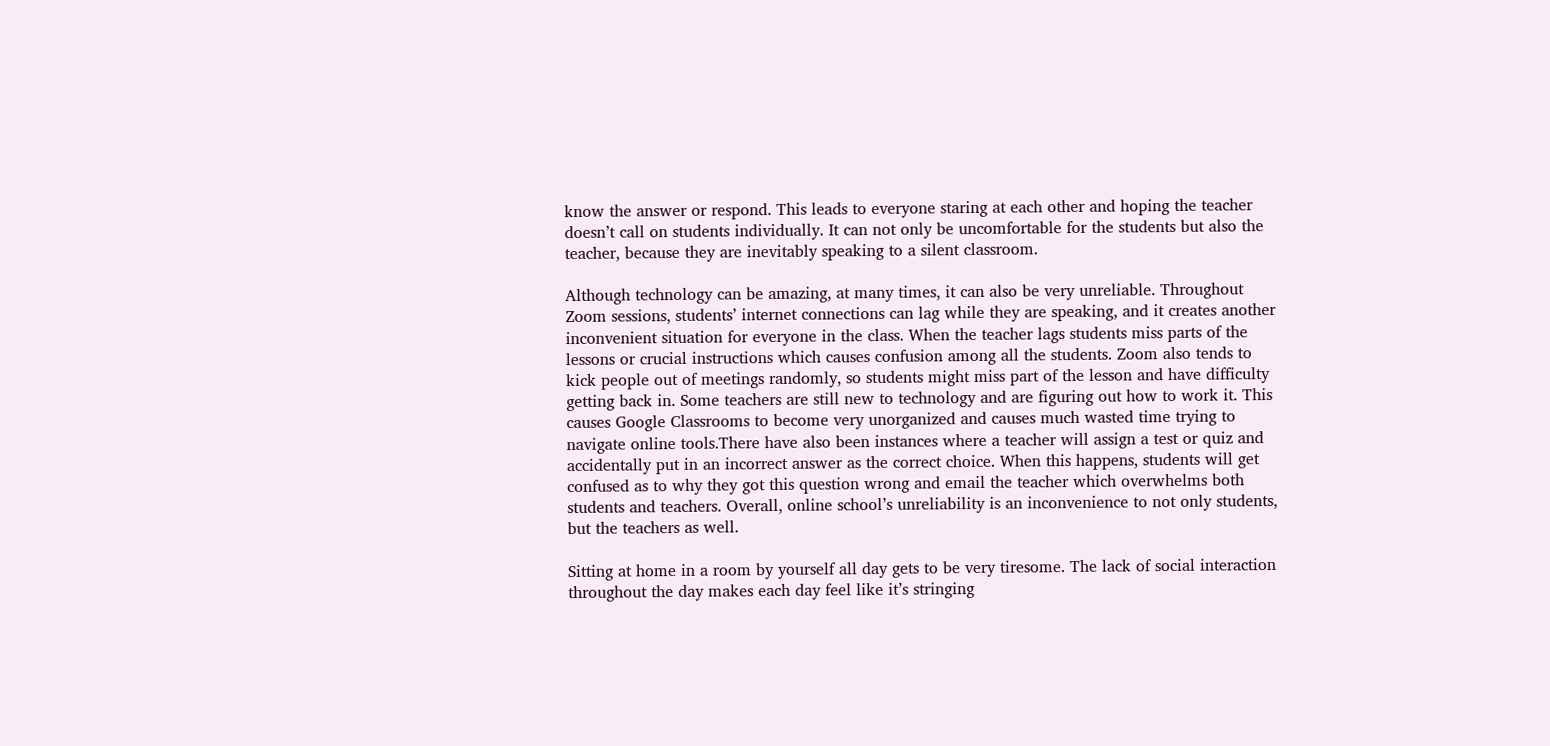know the answer or respond. This leads to everyone staring at each other and hoping the teacher doesn’t call on students individually. It can not only be uncomfortable for the students but also the teacher, because they are inevitably speaking to a silent classroom.

Although technology can be amazing, at many times, it can also be very unreliable. Throughout Zoom sessions, students’ internet connections can lag while they are speaking, and it creates another inconvenient situation for everyone in the class. When the teacher lags students miss parts of the lessons or crucial instructions which causes confusion among all the students. Zoom also tends to kick people out of meetings randomly, so students might miss part of the lesson and have difficulty getting back in. Some teachers are still new to technology and are figuring out how to work it. This causes Google Classrooms to become very unorganized and causes much wasted time trying to navigate online tools.There have also been instances where a teacher will assign a test or quiz and accidentally put in an incorrect answer as the correct choice. When this happens, students will get confused as to why they got this question wrong and email the teacher which overwhelms both students and teachers. Overall, online school’s unreliability is an inconvenience to not only students, but the teachers as well.

Sitting at home in a room by yourself all day gets to be very tiresome. The lack of social interaction throughout the day makes each day feel like it’s stringing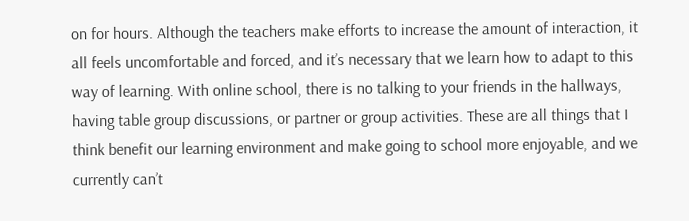on for hours. Although the teachers make efforts to increase the amount of interaction, it all feels uncomfortable and forced, and it’s necessary that we learn how to adapt to this way of learning. With online school, there is no talking to your friends in the hallways, having table group discussions, or partner or group activities. These are all things that I think benefit our learning environment and make going to school more enjoyable, and we currently can’t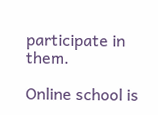participate in them.

Online school is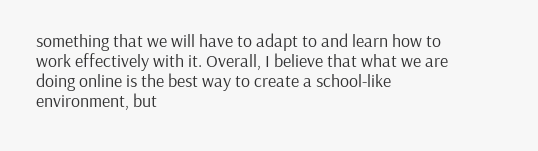something that we will have to adapt to and learn how to work effectively with it. Overall, I believe that what we are doing online is the best way to create a school-like environment, but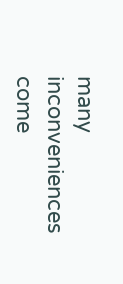many inconveniences come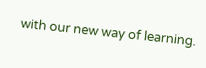with our new way of learning.